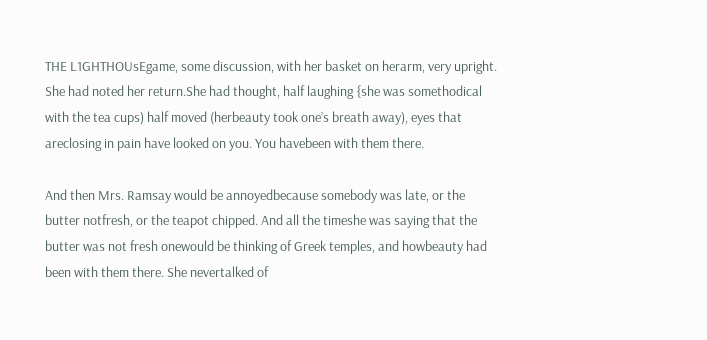THE L1GHTHOUsEgame, some discussion, with her basket on herarm, very upright. She had noted her return.She had thought, half laughing {she was somethodical with the tea cups) half moved (herbeauty took one’s breath away), eyes that areclosing in pain have looked on you. You havebeen with them there.

And then Mrs. Ramsay would be annoyedbecause somebody was late, or the butter notfresh, or the teapot chipped. And all the timeshe was saying that the butter was not fresh onewould be thinking of Greek temples, and howbeauty had been with them there. She nevertalked of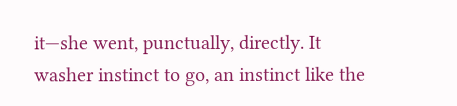it—she went, punctually, directly. It washer instinct to go, an instinct like the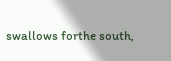swallows forthe south,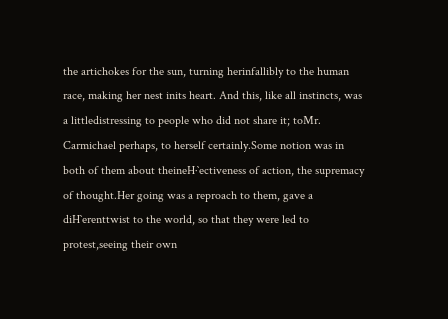the artichokes for the sun, turning herinfallibly to the human race, making her nest inits heart. And this, like all instincts, was a littledistressing to people who did not share it; toMr. Carmichael perhaps, to herself certainly.Some notion was in both of them about theineH·`ectiveness of action, the supremacy of thought.Her going was a reproach to them, gave a diH`erenttwist to the world, so that they were led to protest,seeing their own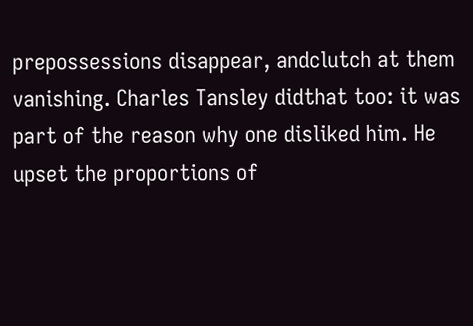prepossessions disappear, andclutch at them vanishing. Charles Tansley didthat too: it was part of the reason why one disliked him. He upset the proportions of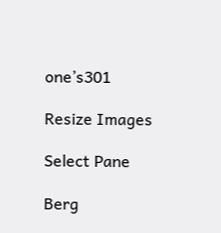one’s301

Resize Images

Select Pane

Berg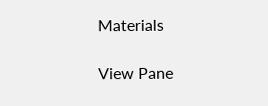Materials

View Pane